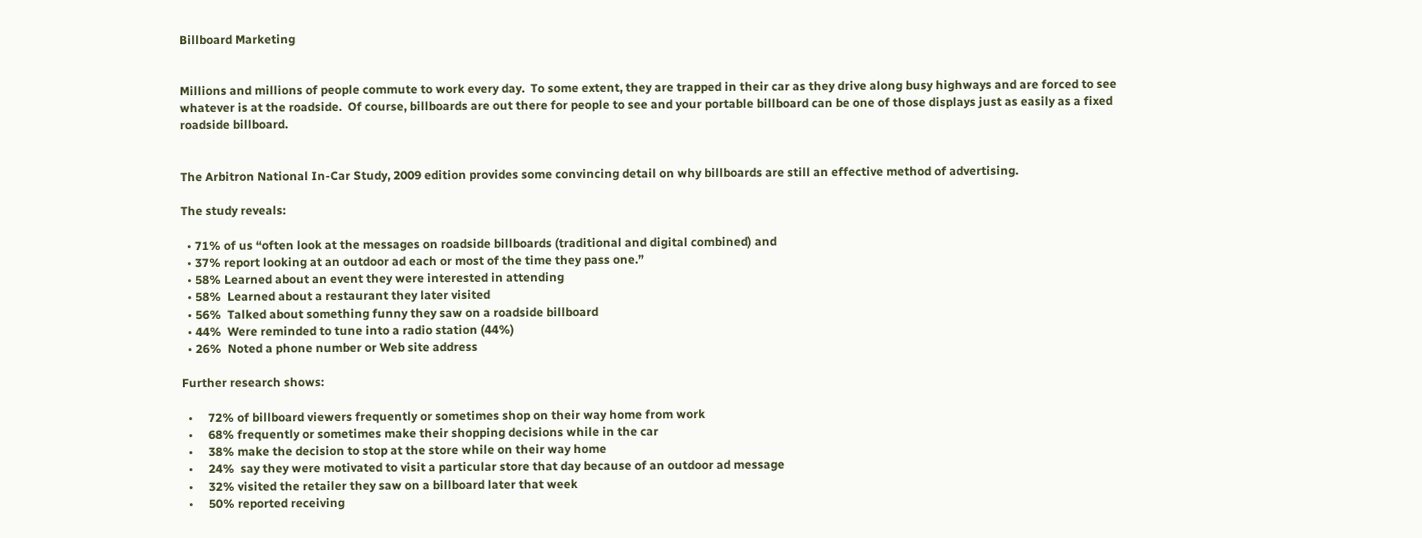Billboard Marketing


Millions and millions of people commute to work every day.  To some extent, they are trapped in their car as they drive along busy highways and are forced to see whatever is at the roadside.  Of course, billboards are out there for people to see and your portable billboard can be one of those displays just as easily as a fixed roadside billboard.


The Arbitron National In-Car Study, 2009 edition provides some convincing detail on why billboards are still an effective method of advertising.

The study reveals:

  • 71% of us “often look at the messages on roadside billboards (traditional and digital combined) and
  • 37% report looking at an outdoor ad each or most of the time they pass one.”
  • 58% Learned about an event they were interested in attending
  • 58%  Learned about a restaurant they later visited
  • 56%  Talked about something funny they saw on a roadside billboard
  • 44%  Were reminded to tune into a radio station (44%)
  • 26%  Noted a phone number or Web site address

Further research shows:

  •     72% of billboard viewers frequently or sometimes shop on their way home from work
  •     68% frequently or sometimes make their shopping decisions while in the car
  •     38% make the decision to stop at the store while on their way home
  •     24%  say they were motivated to visit a particular store that day because of an outdoor ad message
  •     32% visited the retailer they saw on a billboard later that week
  •     50% reported receiving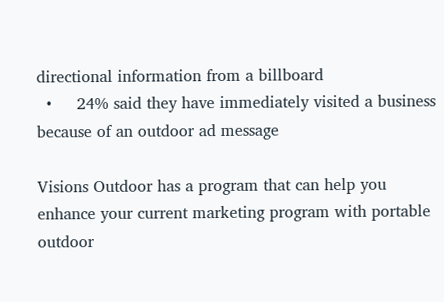directional information from a billboard
  •     24% said they have immediately visited a business because of an outdoor ad message

Visions Outdoor has a program that can help you enhance your current marketing program with portable outdoor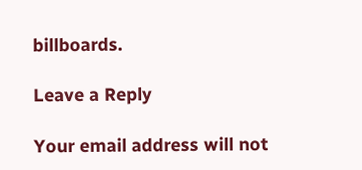billboards.

Leave a Reply

Your email address will not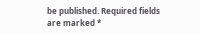be published. Required fields are marked *